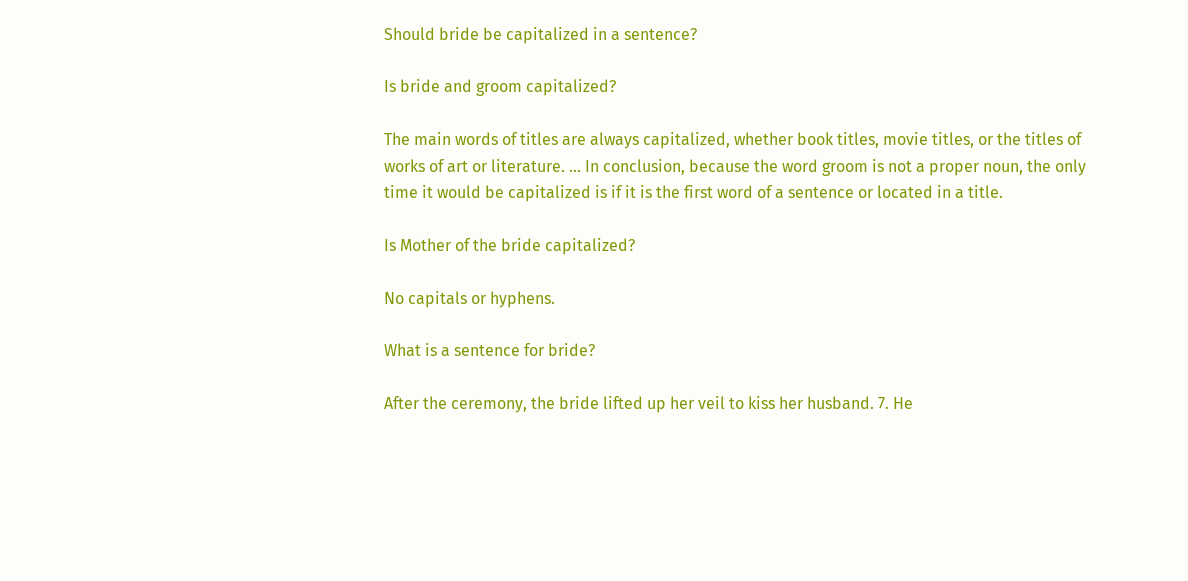Should bride be capitalized in a sentence?

Is bride and groom capitalized?

The main words of titles are always capitalized, whether book titles, movie titles, or the titles of works of art or literature. … In conclusion, because the word groom is not a proper noun, the only time it would be capitalized is if it is the first word of a sentence or located in a title.

Is Mother of the bride capitalized?

No capitals or hyphens.

What is a sentence for bride?

After the ceremony, the bride lifted up her veil to kiss her husband. 7. He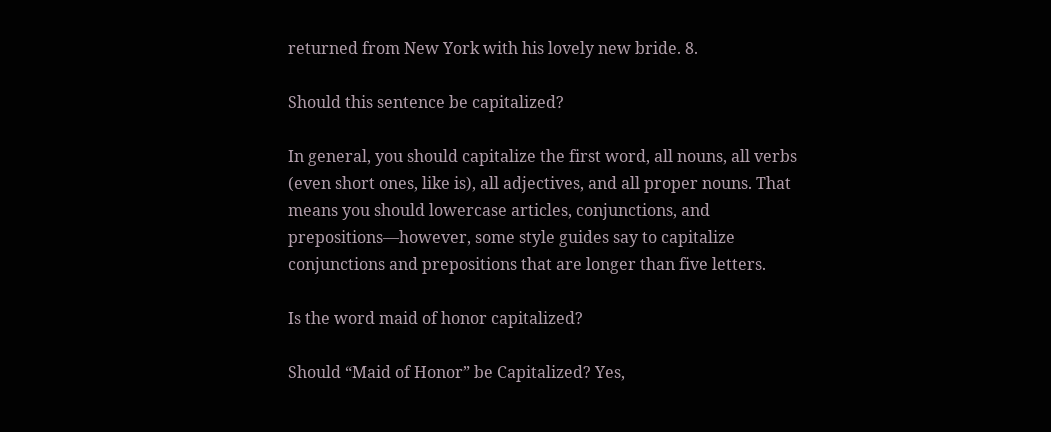returned from New York with his lovely new bride. 8.

Should this sentence be capitalized?

In general, you should capitalize the first word, all nouns, all verbs (even short ones, like is), all adjectives, and all proper nouns. That means you should lowercase articles, conjunctions, and prepositions—however, some style guides say to capitalize conjunctions and prepositions that are longer than five letters.

Is the word maid of honor capitalized?

Should “Maid of Honor” be Capitalized? Yes,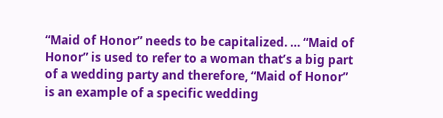“Maid of Honor” needs to be capitalized. … “Maid of Honor” is used to refer to a woman that’s a big part of a wedding party and therefore, “Maid of Honor” is an example of a specific wedding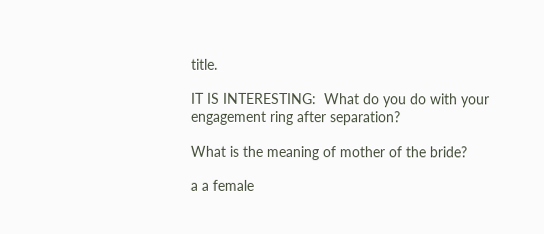title.

IT IS INTERESTING:  What do you do with your engagement ring after separation?

What is the meaning of mother of the bride?

a a female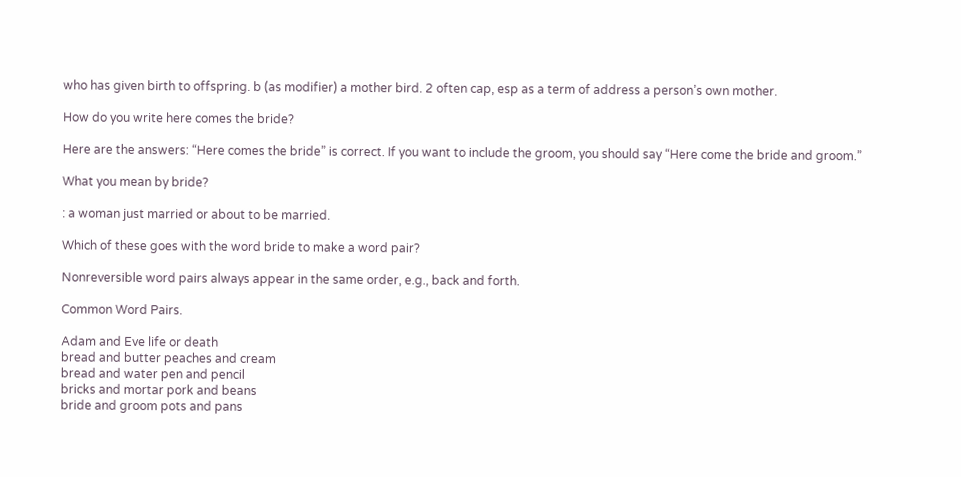who has given birth to offspring. b (as modifier) a mother bird. 2 often cap, esp as a term of address a person’s own mother.

How do you write here comes the bride?

Here are the answers: “Here comes the bride” is correct. If you want to include the groom, you should say “Here come the bride and groom.”

What you mean by bride?

: a woman just married or about to be married.

Which of these goes with the word bride to make a word pair?

Nonreversible word pairs always appear in the same order, e.g., back and forth.

Common Word Pairs.

Adam and Eve life or death
bread and butter peaches and cream
bread and water pen and pencil
bricks and mortar pork and beans
bride and groom pots and pans